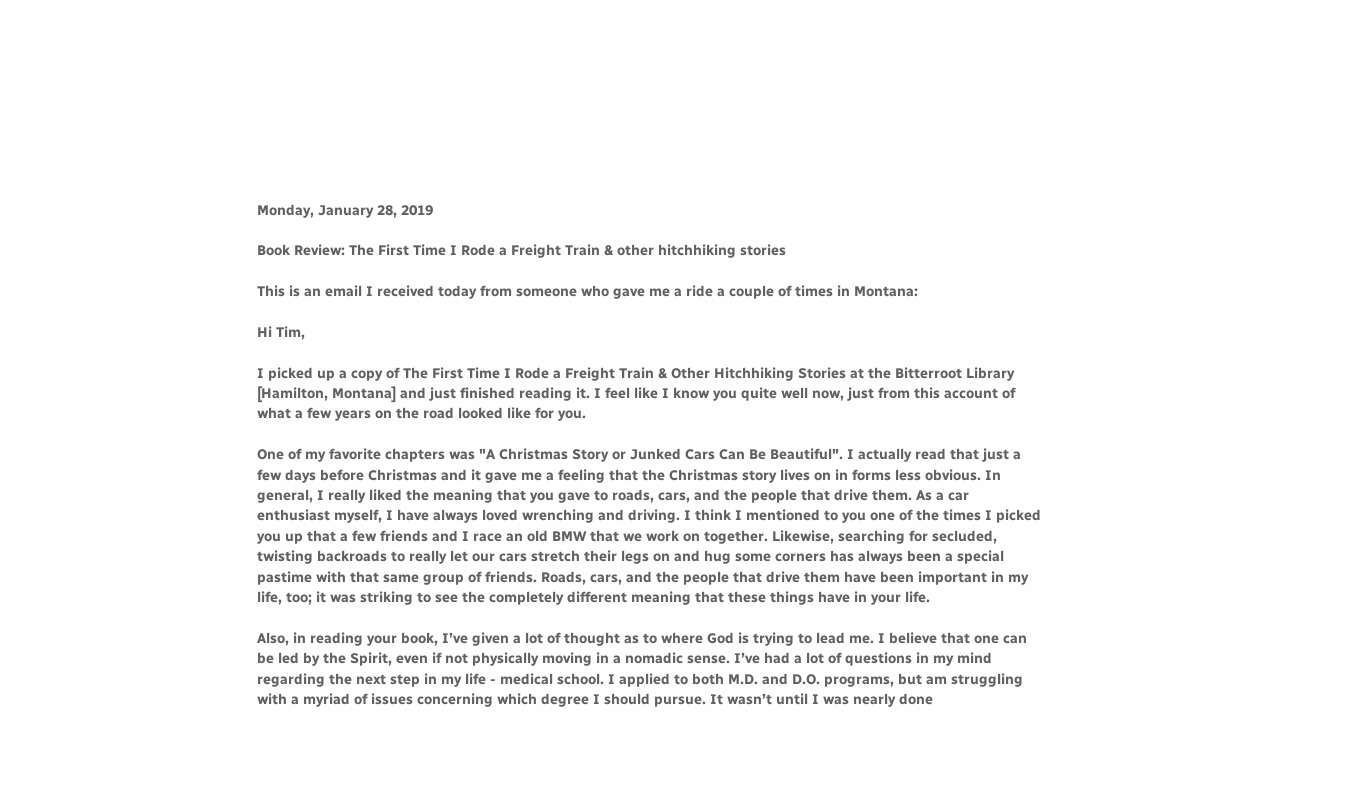Monday, January 28, 2019

Book Review: The First Time I Rode a Freight Train & other hitchhiking stories

This is an email I received today from someone who gave me a ride a couple of times in Montana:

Hi Tim,

I picked up a copy of The First Time I Rode a Freight Train & Other Hitchhiking Stories at the Bitterroot Library [Hamilton, Montana] and just finished reading it. I feel like I know you quite well now, just from this account of what a few years on the road looked like for you.

One of my favorite chapters was "A Christmas Story or Junked Cars Can Be Beautiful". I actually read that just a few days before Christmas and it gave me a feeling that the Christmas story lives on in forms less obvious. In general, I really liked the meaning that you gave to roads, cars, and the people that drive them. As a car enthusiast myself, I have always loved wrenching and driving. I think I mentioned to you one of the times I picked you up that a few friends and I race an old BMW that we work on together. Likewise, searching for secluded, twisting backroads to really let our cars stretch their legs on and hug some corners has always been a special pastime with that same group of friends. Roads, cars, and the people that drive them have been important in my life, too; it was striking to see the completely different meaning that these things have in your life.

Also, in reading your book, I’ve given a lot of thought as to where God is trying to lead me. I believe that one can be led by the Spirit, even if not physically moving in a nomadic sense. I’ve had a lot of questions in my mind regarding the next step in my life - medical school. I applied to both M.D. and D.O. programs, but am struggling with a myriad of issues concerning which degree I should pursue. It wasn’t until I was nearly done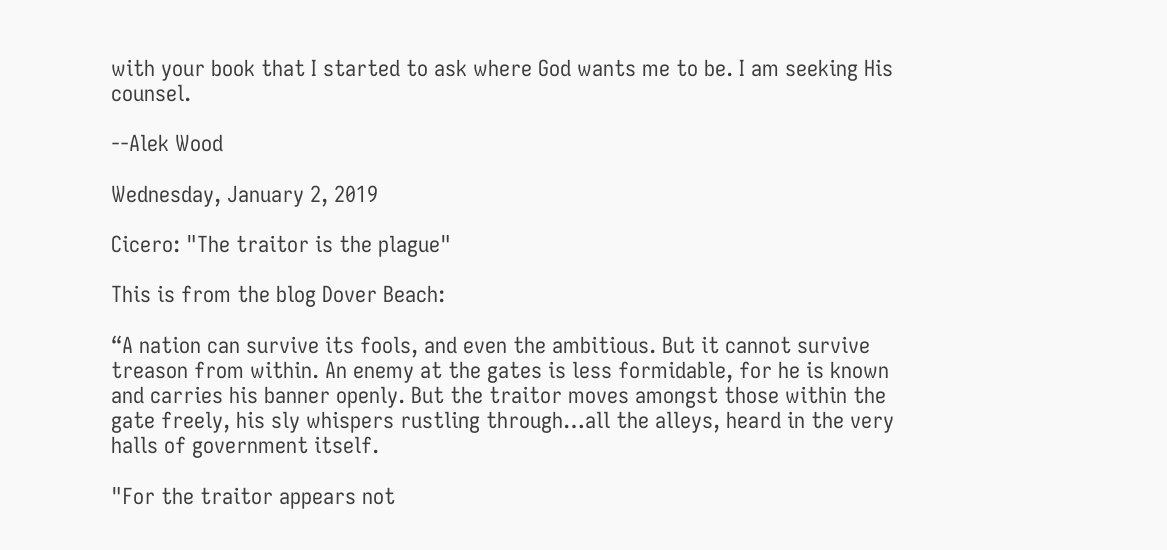with your book that I started to ask where God wants me to be. I am seeking His counsel.

--Alek Wood

Wednesday, January 2, 2019

Cicero: "The traitor is the plague"

This is from the blog Dover Beach:

“A nation can survive its fools, and even the ambitious. But it cannot survive treason from within. An enemy at the gates is less formidable, for he is known and carries his banner openly. But the traitor moves amongst those within the gate freely, his sly whispers rustling through…all the alleys, heard in the very halls of government itself.

"For the traitor appears not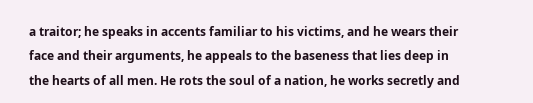a traitor; he speaks in accents familiar to his victims, and he wears their face and their arguments, he appeals to the baseness that lies deep in the hearts of all men. He rots the soul of a nation, he works secretly and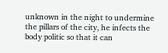unknown in the night to undermine the pillars of the city, he infects the body politic so that it can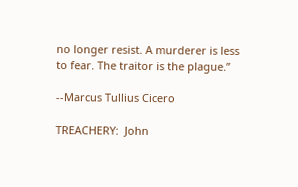no longer resist. A murderer is less to fear. The traitor is the plague.”

--Marcus Tullius Cicero

TREACHERY:  John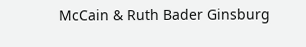McCain & Ruth Bader Ginsburg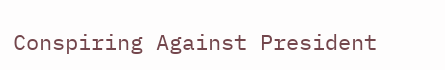Conspiring Against President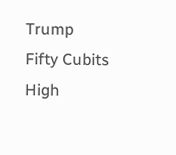Trump
Fifty Cubits High